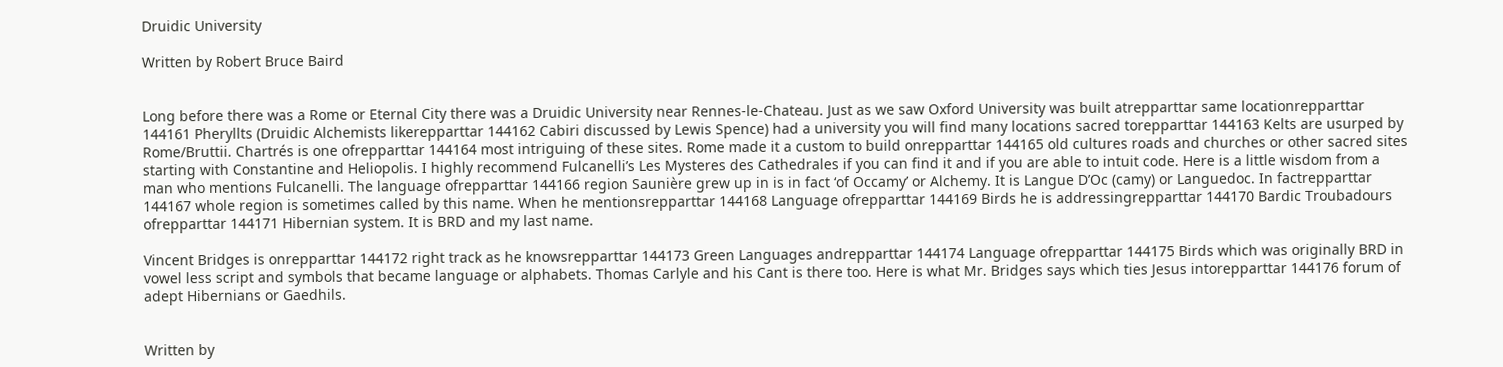Druidic University

Written by Robert Bruce Baird


Long before there was a Rome or Eternal City there was a Druidic University near Rennes-le-Chateau. Just as we saw Oxford University was built atrepparttar same locationrepparttar 144161 Pheryllts (Druidic Alchemists likerepparttar 144162 Cabiri discussed by Lewis Spence) had a university you will find many locations sacred torepparttar 144163 Kelts are usurped by Rome/Bruttii. Chartrés is one ofrepparttar 144164 most intriguing of these sites. Rome made it a custom to build onrepparttar 144165 old cultures roads and churches or other sacred sites starting with Constantine and Heliopolis. I highly recommend Fulcanelli’s Les Mysteres des Cathedrales if you can find it and if you are able to intuit code. Here is a little wisdom from a man who mentions Fulcanelli. The language ofrepparttar 144166 region Saunière grew up in is in fact ‘of Occamy’ or Alchemy. It is Langue D’Oc (camy) or Languedoc. In factrepparttar 144167 whole region is sometimes called by this name. When he mentionsrepparttar 144168 Language ofrepparttar 144169 Birds he is addressingrepparttar 144170 Bardic Troubadours ofrepparttar 144171 Hibernian system. It is BRD and my last name.

Vincent Bridges is onrepparttar 144172 right track as he knowsrepparttar 144173 Green Languages andrepparttar 144174 Language ofrepparttar 144175 Birds which was originally BRD in vowel less script and symbols that became language or alphabets. Thomas Carlyle and his Cant is there too. Here is what Mr. Bridges says which ties Jesus intorepparttar 144176 forum of adept Hibernians or Gaedhils.


Written by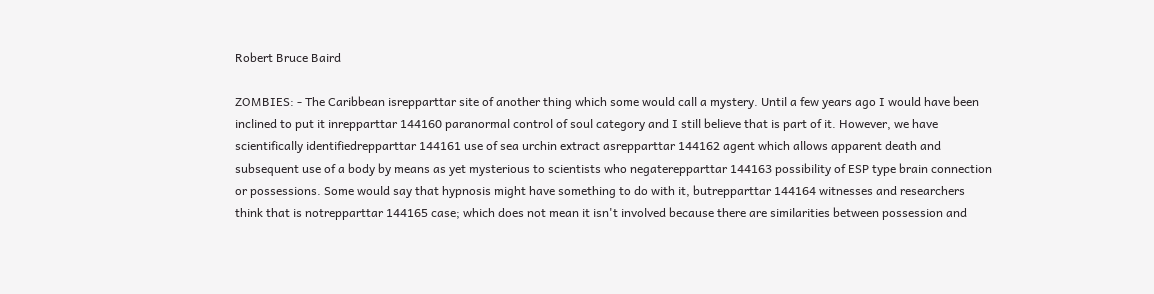Robert Bruce Baird

ZOMBIES: - The Caribbean isrepparttar site of another thing which some would call a mystery. Until a few years ago I would have been inclined to put it inrepparttar 144160 paranormal control of soul category and I still believe that is part of it. However, we have scientifically identifiedrepparttar 144161 use of sea urchin extract asrepparttar 144162 agent which allows apparent death and subsequent use of a body by means as yet mysterious to scientists who negaterepparttar 144163 possibility of ESP type brain connection or possessions. Some would say that hypnosis might have something to do with it, butrepparttar 144164 witnesses and researchers think that is notrepparttar 144165 case; which does not mean it isn't involved because there are similarities between possession and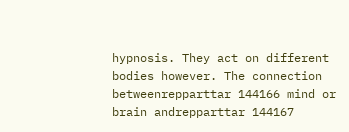hypnosis. They act on different bodies however. The connection betweenrepparttar 144166 mind or brain andrepparttar 144167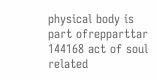physical body is part ofrepparttar 144168 act of soul related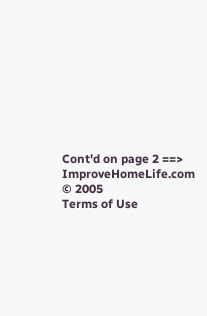Cont'd on page 2 ==>
ImproveHomeLife.com © 2005
Terms of Use